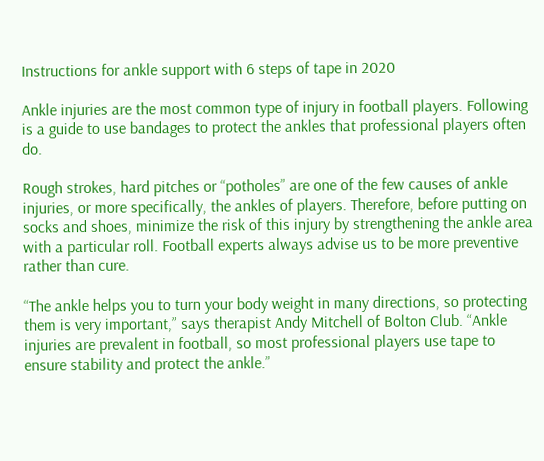Instructions for ankle support with 6 steps of tape in 2020

Ankle injuries are the most common type of injury in football players. Following is a guide to use bandages to protect the ankles that professional players often do.

Rough strokes, hard pitches or “potholes” are one of the few causes of ankle injuries, or more specifically, the ankles of players. Therefore, before putting on socks and shoes, minimize the risk of this injury by strengthening the ankle area with a particular roll. Football experts always advise us to be more preventive rather than cure.

“The ankle helps you to turn your body weight in many directions, so protecting them is very important,” says therapist Andy Mitchell of Bolton Club. “Ankle injuries are prevalent in football, so most professional players use tape to ensure stability and protect the ankle.”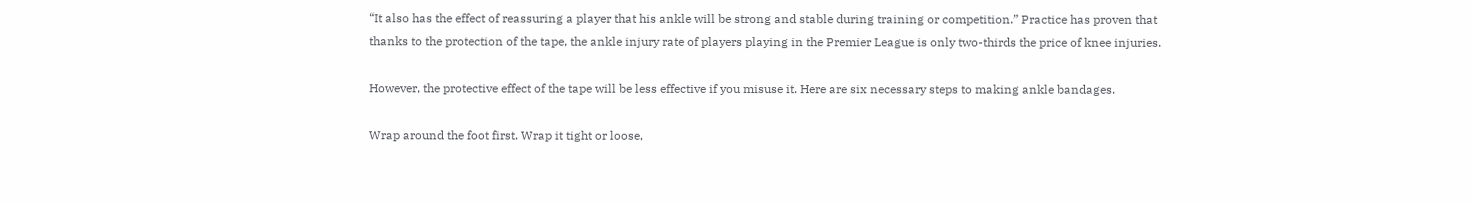“It also has the effect of reassuring a player that his ankle will be strong and stable during training or competition.” Practice has proven that thanks to the protection of the tape, the ankle injury rate of players playing in the Premier League is only two-thirds the price of knee injuries.

However, the protective effect of the tape will be less effective if you misuse it. Here are six necessary steps to making ankle bandages.

Wrap around the foot first. Wrap it tight or loose,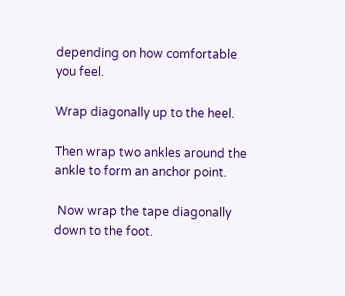depending on how comfortable you feel.

Wrap diagonally up to the heel.

Then wrap two ankles around the ankle to form an anchor point.

 Now wrap the tape diagonally down to the foot.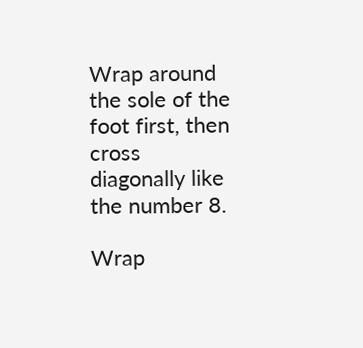Wrap around the sole of the foot first, then cross diagonally like the number 8.

Wrap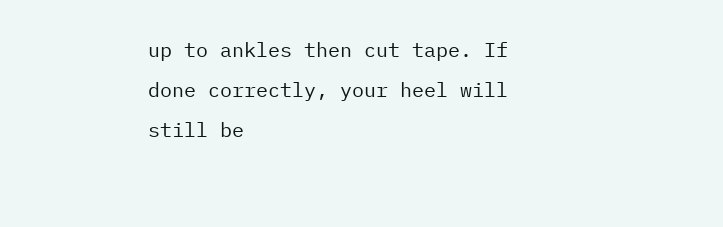up to ankles then cut tape. If done correctly, your heel will still be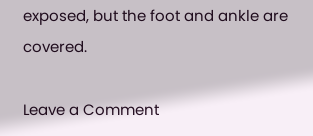exposed, but the foot and ankle are covered.

Leave a Comment